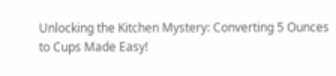Unlocking the Kitchen Mystery: Converting 5 Ounces to Cups Made Easy!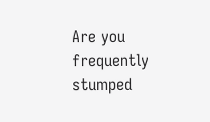Are you frequently stumped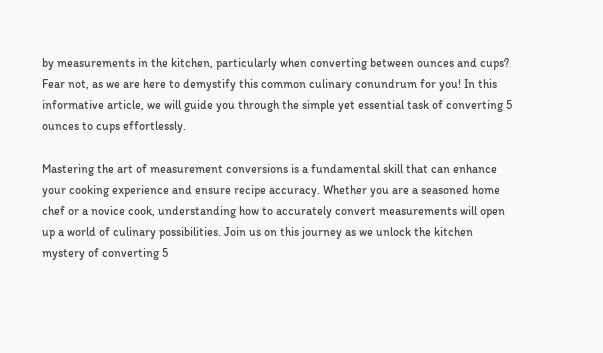by measurements in the kitchen, particularly when converting between ounces and cups? Fear not, as we are here to demystify this common culinary conundrum for you! In this informative article, we will guide you through the simple yet essential task of converting 5 ounces to cups effortlessly.

Mastering the art of measurement conversions is a fundamental skill that can enhance your cooking experience and ensure recipe accuracy. Whether you are a seasoned home chef or a novice cook, understanding how to accurately convert measurements will open up a world of culinary possibilities. Join us on this journey as we unlock the kitchen mystery of converting 5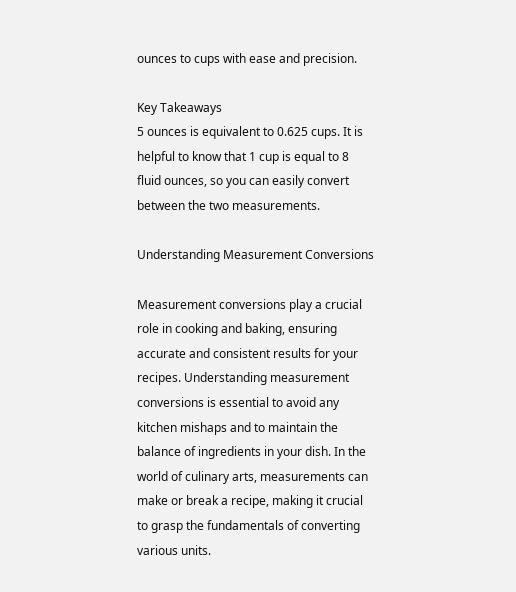ounces to cups with ease and precision.

Key Takeaways
5 ounces is equivalent to 0.625 cups. It is helpful to know that 1 cup is equal to 8 fluid ounces, so you can easily convert between the two measurements.

Understanding Measurement Conversions

Measurement conversions play a crucial role in cooking and baking, ensuring accurate and consistent results for your recipes. Understanding measurement conversions is essential to avoid any kitchen mishaps and to maintain the balance of ingredients in your dish. In the world of culinary arts, measurements can make or break a recipe, making it crucial to grasp the fundamentals of converting various units.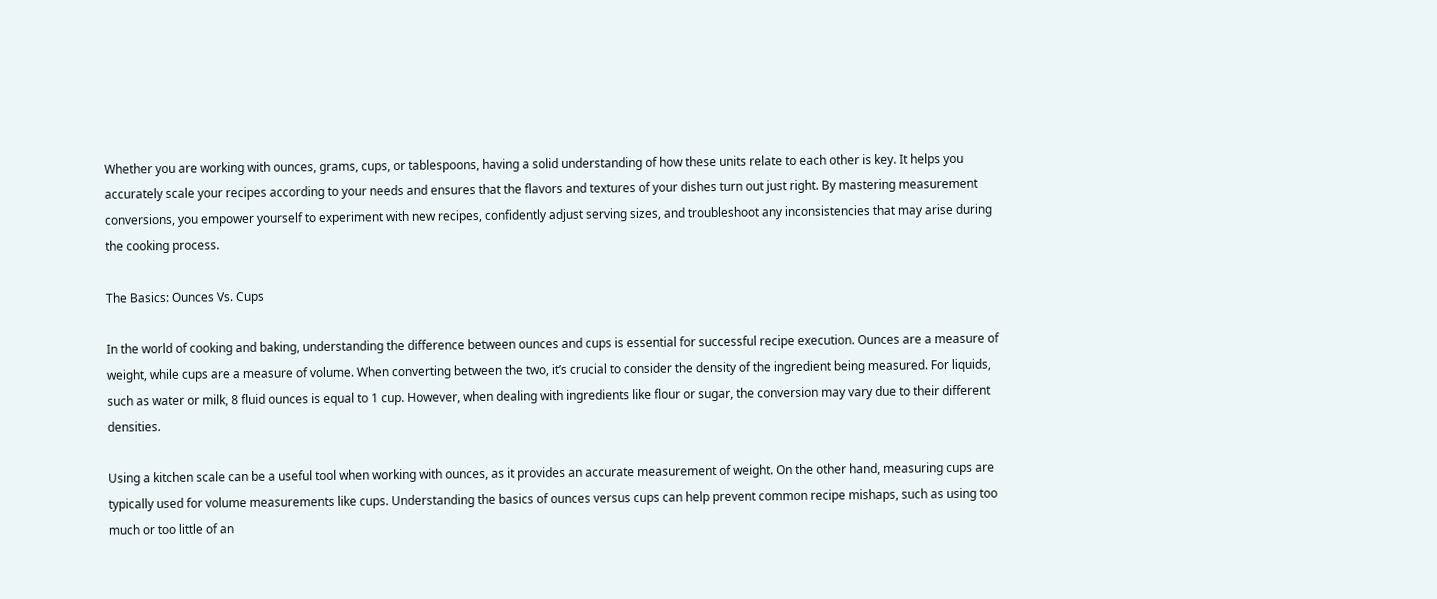Whether you are working with ounces, grams, cups, or tablespoons, having a solid understanding of how these units relate to each other is key. It helps you accurately scale your recipes according to your needs and ensures that the flavors and textures of your dishes turn out just right. By mastering measurement conversions, you empower yourself to experiment with new recipes, confidently adjust serving sizes, and troubleshoot any inconsistencies that may arise during the cooking process.

The Basics: Ounces Vs. Cups

In the world of cooking and baking, understanding the difference between ounces and cups is essential for successful recipe execution. Ounces are a measure of weight, while cups are a measure of volume. When converting between the two, it’s crucial to consider the density of the ingredient being measured. For liquids, such as water or milk, 8 fluid ounces is equal to 1 cup. However, when dealing with ingredients like flour or sugar, the conversion may vary due to their different densities.

Using a kitchen scale can be a useful tool when working with ounces, as it provides an accurate measurement of weight. On the other hand, measuring cups are typically used for volume measurements like cups. Understanding the basics of ounces versus cups can help prevent common recipe mishaps, such as using too much or too little of an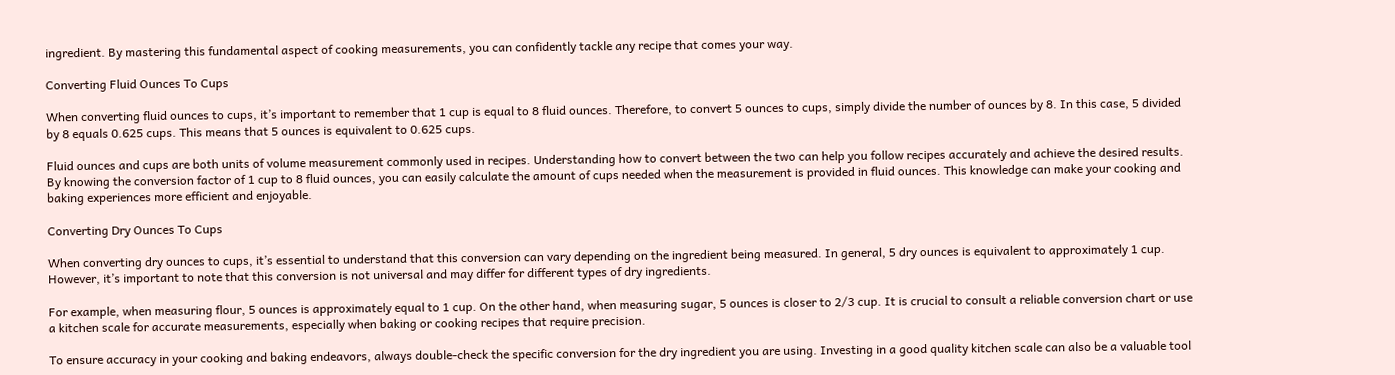ingredient. By mastering this fundamental aspect of cooking measurements, you can confidently tackle any recipe that comes your way.

Converting Fluid Ounces To Cups

When converting fluid ounces to cups, it’s important to remember that 1 cup is equal to 8 fluid ounces. Therefore, to convert 5 ounces to cups, simply divide the number of ounces by 8. In this case, 5 divided by 8 equals 0.625 cups. This means that 5 ounces is equivalent to 0.625 cups.

Fluid ounces and cups are both units of volume measurement commonly used in recipes. Understanding how to convert between the two can help you follow recipes accurately and achieve the desired results. By knowing the conversion factor of 1 cup to 8 fluid ounces, you can easily calculate the amount of cups needed when the measurement is provided in fluid ounces. This knowledge can make your cooking and baking experiences more efficient and enjoyable.

Converting Dry Ounces To Cups

When converting dry ounces to cups, it’s essential to understand that this conversion can vary depending on the ingredient being measured. In general, 5 dry ounces is equivalent to approximately 1 cup. However, it’s important to note that this conversion is not universal and may differ for different types of dry ingredients.

For example, when measuring flour, 5 ounces is approximately equal to 1 cup. On the other hand, when measuring sugar, 5 ounces is closer to 2/3 cup. It is crucial to consult a reliable conversion chart or use a kitchen scale for accurate measurements, especially when baking or cooking recipes that require precision.

To ensure accuracy in your cooking and baking endeavors, always double-check the specific conversion for the dry ingredient you are using. Investing in a good quality kitchen scale can also be a valuable tool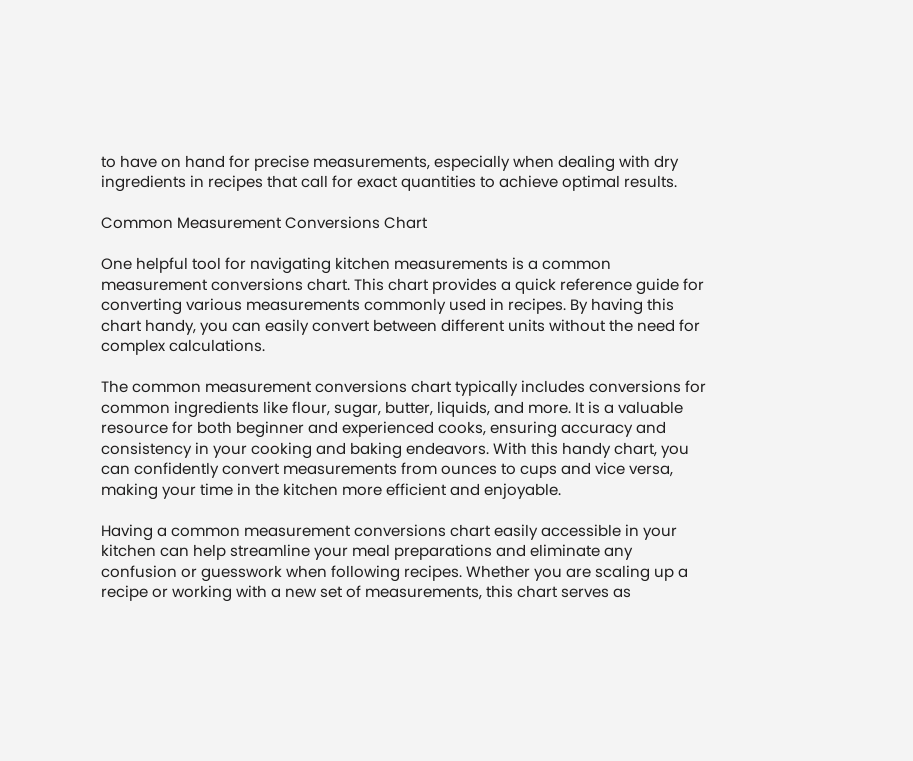to have on hand for precise measurements, especially when dealing with dry ingredients in recipes that call for exact quantities to achieve optimal results.

Common Measurement Conversions Chart

One helpful tool for navigating kitchen measurements is a common measurement conversions chart. This chart provides a quick reference guide for converting various measurements commonly used in recipes. By having this chart handy, you can easily convert between different units without the need for complex calculations.

The common measurement conversions chart typically includes conversions for common ingredients like flour, sugar, butter, liquids, and more. It is a valuable resource for both beginner and experienced cooks, ensuring accuracy and consistency in your cooking and baking endeavors. With this handy chart, you can confidently convert measurements from ounces to cups and vice versa, making your time in the kitchen more efficient and enjoyable.

Having a common measurement conversions chart easily accessible in your kitchen can help streamline your meal preparations and eliminate any confusion or guesswork when following recipes. Whether you are scaling up a recipe or working with a new set of measurements, this chart serves as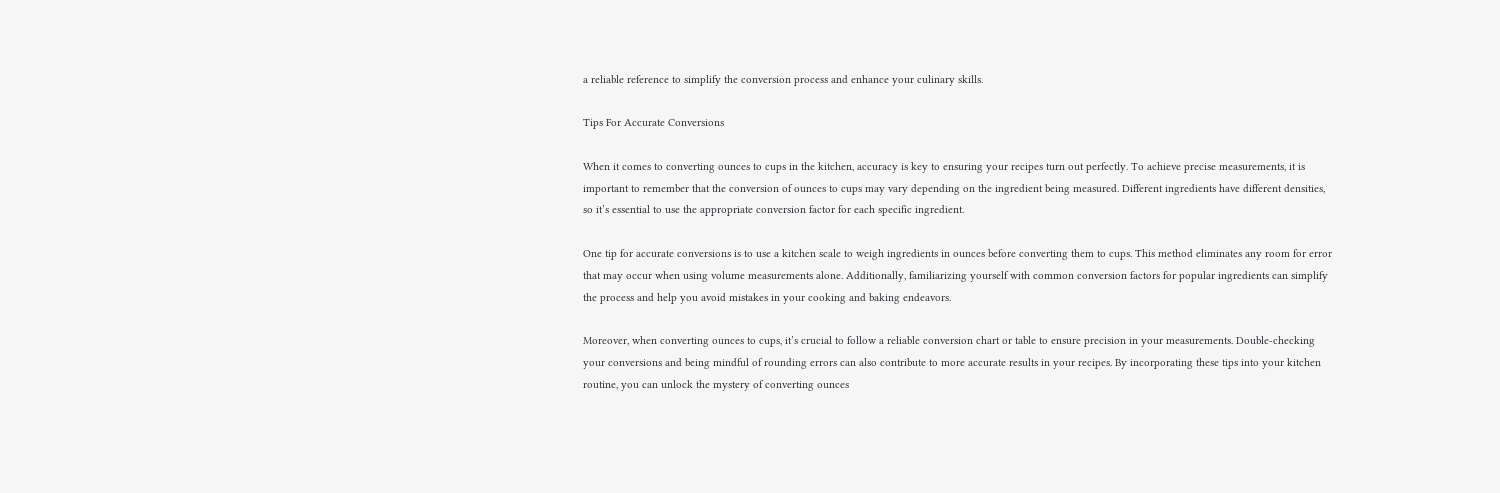a reliable reference to simplify the conversion process and enhance your culinary skills.

Tips For Accurate Conversions

When it comes to converting ounces to cups in the kitchen, accuracy is key to ensuring your recipes turn out perfectly. To achieve precise measurements, it is important to remember that the conversion of ounces to cups may vary depending on the ingredient being measured. Different ingredients have different densities, so it’s essential to use the appropriate conversion factor for each specific ingredient.

One tip for accurate conversions is to use a kitchen scale to weigh ingredients in ounces before converting them to cups. This method eliminates any room for error that may occur when using volume measurements alone. Additionally, familiarizing yourself with common conversion factors for popular ingredients can simplify the process and help you avoid mistakes in your cooking and baking endeavors.

Moreover, when converting ounces to cups, it’s crucial to follow a reliable conversion chart or table to ensure precision in your measurements. Double-checking your conversions and being mindful of rounding errors can also contribute to more accurate results in your recipes. By incorporating these tips into your kitchen routine, you can unlock the mystery of converting ounces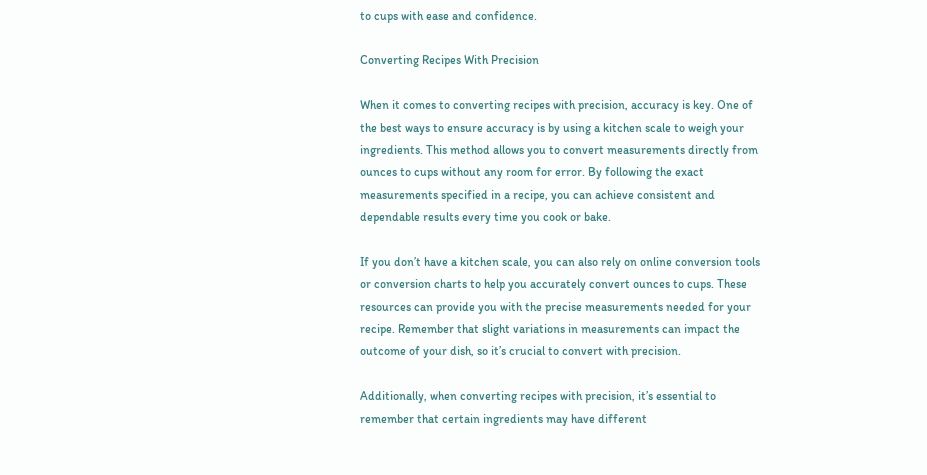to cups with ease and confidence.

Converting Recipes With Precision

When it comes to converting recipes with precision, accuracy is key. One of the best ways to ensure accuracy is by using a kitchen scale to weigh your ingredients. This method allows you to convert measurements directly from ounces to cups without any room for error. By following the exact measurements specified in a recipe, you can achieve consistent and dependable results every time you cook or bake.

If you don’t have a kitchen scale, you can also rely on online conversion tools or conversion charts to help you accurately convert ounces to cups. These resources can provide you with the precise measurements needed for your recipe. Remember that slight variations in measurements can impact the outcome of your dish, so it’s crucial to convert with precision.

Additionally, when converting recipes with precision, it’s essential to remember that certain ingredients may have different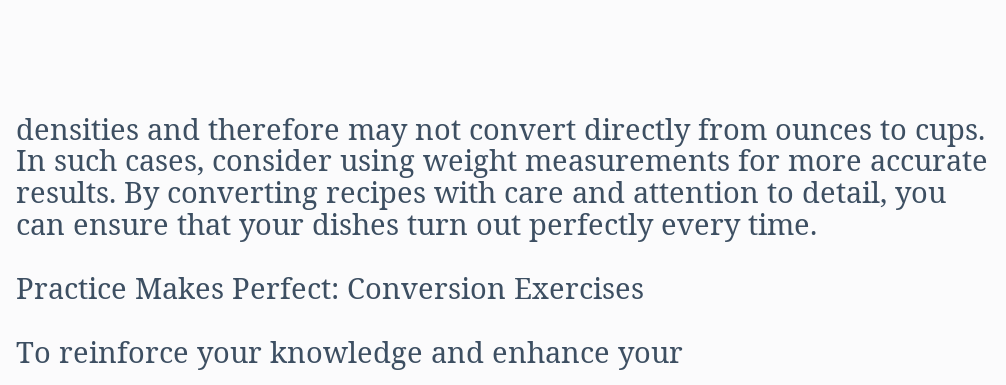densities and therefore may not convert directly from ounces to cups. In such cases, consider using weight measurements for more accurate results. By converting recipes with care and attention to detail, you can ensure that your dishes turn out perfectly every time.

Practice Makes Perfect: Conversion Exercises

To reinforce your knowledge and enhance your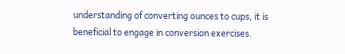understanding of converting ounces to cups, it is beneficial to engage in conversion exercises.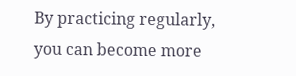By practicing regularly, you can become more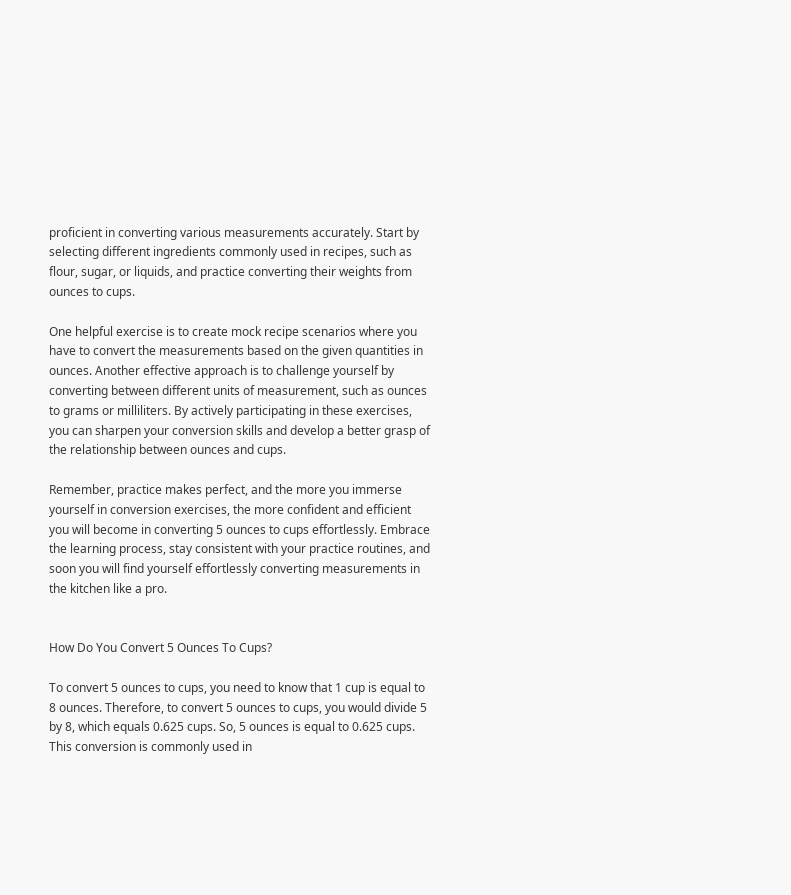proficient in converting various measurements accurately. Start by selecting different ingredients commonly used in recipes, such as flour, sugar, or liquids, and practice converting their weights from ounces to cups.

One helpful exercise is to create mock recipe scenarios where you have to convert the measurements based on the given quantities in ounces. Another effective approach is to challenge yourself by converting between different units of measurement, such as ounces to grams or milliliters. By actively participating in these exercises, you can sharpen your conversion skills and develop a better grasp of the relationship between ounces and cups.

Remember, practice makes perfect, and the more you immerse yourself in conversion exercises, the more confident and efficient you will become in converting 5 ounces to cups effortlessly. Embrace the learning process, stay consistent with your practice routines, and soon you will find yourself effortlessly converting measurements in the kitchen like a pro.


How Do You Convert 5 Ounces To Cups?

To convert 5 ounces to cups, you need to know that 1 cup is equal to 8 ounces. Therefore, to convert 5 ounces to cups, you would divide 5 by 8, which equals 0.625 cups. So, 5 ounces is equal to 0.625 cups. This conversion is commonly used in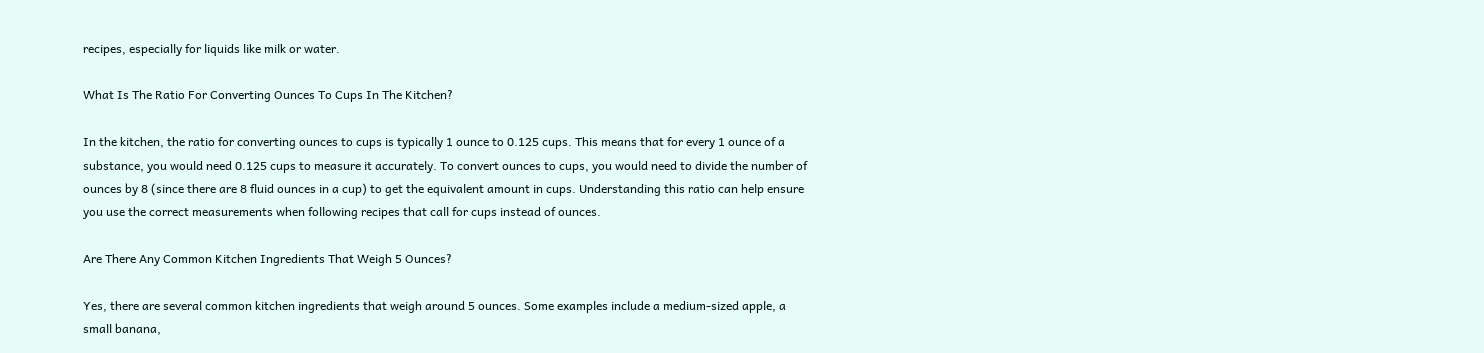recipes, especially for liquids like milk or water.

What Is The Ratio For Converting Ounces To Cups In The Kitchen?

In the kitchen, the ratio for converting ounces to cups is typically 1 ounce to 0.125 cups. This means that for every 1 ounce of a substance, you would need 0.125 cups to measure it accurately. To convert ounces to cups, you would need to divide the number of ounces by 8 (since there are 8 fluid ounces in a cup) to get the equivalent amount in cups. Understanding this ratio can help ensure you use the correct measurements when following recipes that call for cups instead of ounces.

Are There Any Common Kitchen Ingredients That Weigh 5 Ounces?

Yes, there are several common kitchen ingredients that weigh around 5 ounces. Some examples include a medium-sized apple, a small banana,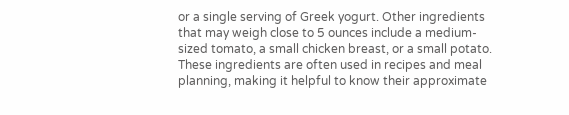or a single serving of Greek yogurt. Other ingredients that may weigh close to 5 ounces include a medium-sized tomato, a small chicken breast, or a small potato. These ingredients are often used in recipes and meal planning, making it helpful to know their approximate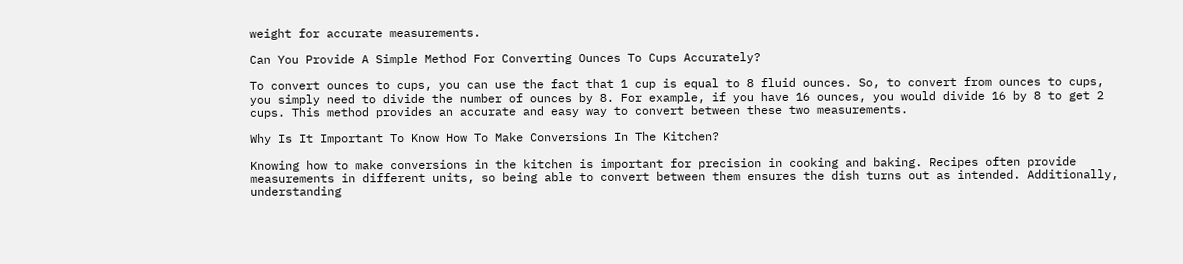weight for accurate measurements.

Can You Provide A Simple Method For Converting Ounces To Cups Accurately?

To convert ounces to cups, you can use the fact that 1 cup is equal to 8 fluid ounces. So, to convert from ounces to cups, you simply need to divide the number of ounces by 8. For example, if you have 16 ounces, you would divide 16 by 8 to get 2 cups. This method provides an accurate and easy way to convert between these two measurements.

Why Is It Important To Know How To Make Conversions In The Kitchen?

Knowing how to make conversions in the kitchen is important for precision in cooking and baking. Recipes often provide measurements in different units, so being able to convert between them ensures the dish turns out as intended. Additionally, understanding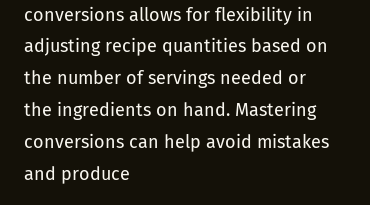conversions allows for flexibility in adjusting recipe quantities based on the number of servings needed or the ingredients on hand. Mastering conversions can help avoid mistakes and produce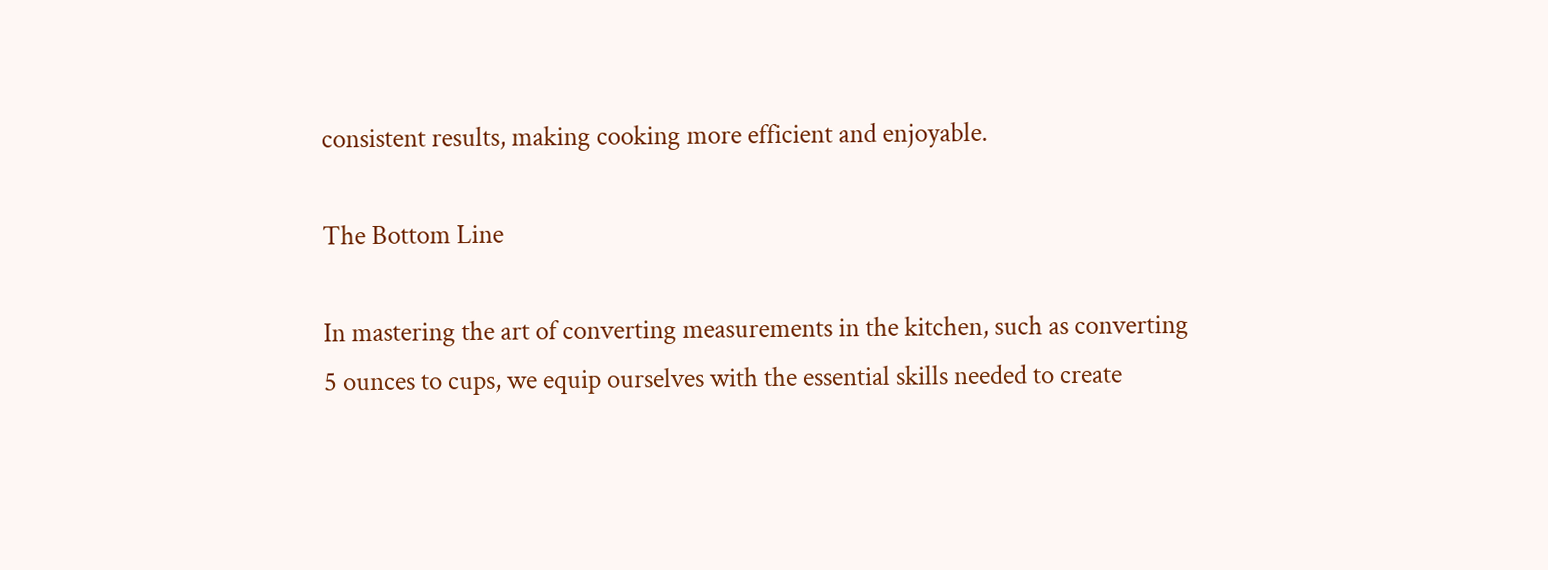consistent results, making cooking more efficient and enjoyable.

The Bottom Line

In mastering the art of converting measurements in the kitchen, such as converting 5 ounces to cups, we equip ourselves with the essential skills needed to create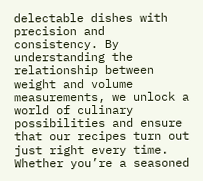delectable dishes with precision and consistency. By understanding the relationship between weight and volume measurements, we unlock a world of culinary possibilities and ensure that our recipes turn out just right every time. Whether you’re a seasoned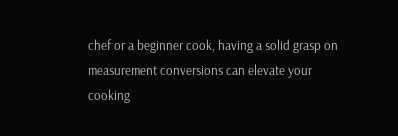chef or a beginner cook, having a solid grasp on measurement conversions can elevate your cooking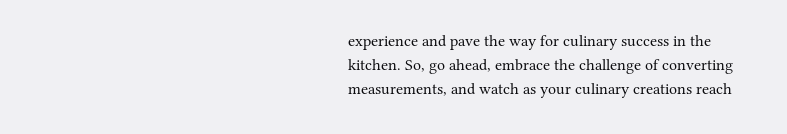experience and pave the way for culinary success in the kitchen. So, go ahead, embrace the challenge of converting measurements, and watch as your culinary creations reach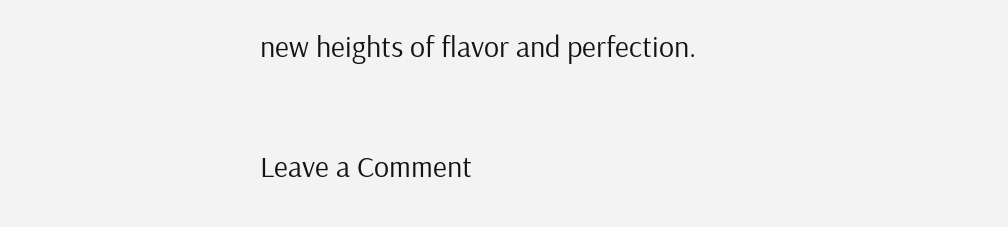new heights of flavor and perfection.

Leave a Comment